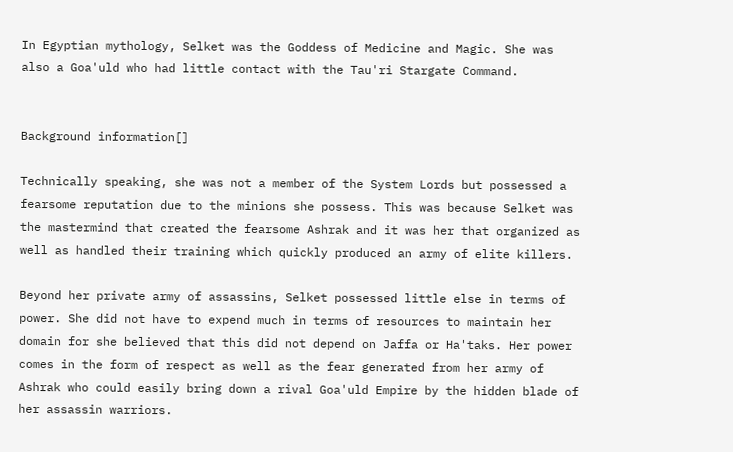In Egyptian mythology, Selket was the Goddess of Medicine and Magic. She was also a Goa'uld who had little contact with the Tau'ri Stargate Command.


Background information[]

Technically speaking, she was not a member of the System Lords but possessed a fearsome reputation due to the minions she possess. This was because Selket was the mastermind that created the fearsome Ashrak and it was her that organized as well as handled their training which quickly produced an army of elite killers.

Beyond her private army of assassins, Selket possessed little else in terms of power. She did not have to expend much in terms of resources to maintain her domain for she believed that this did not depend on Jaffa or Ha'taks. Her power comes in the form of respect as well as the fear generated from her army of Ashrak who could easily bring down a rival Goa'uld Empire by the hidden blade of her assassin warriors.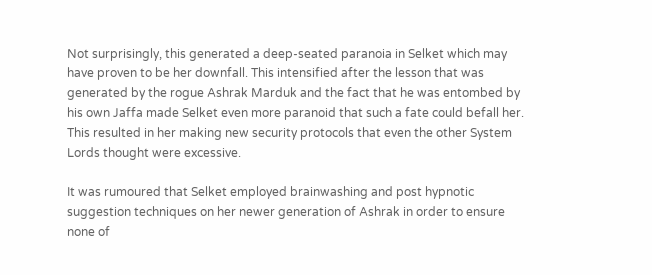Not surprisingly, this generated a deep-seated paranoia in Selket which may have proven to be her downfall. This intensified after the lesson that was generated by the rogue Ashrak Marduk and the fact that he was entombed by his own Jaffa made Selket even more paranoid that such a fate could befall her. This resulted in her making new security protocols that even the other System Lords thought were excessive.

It was rumoured that Selket employed brainwashing and post hypnotic suggestion techniques on her newer generation of Ashrak in order to ensure none of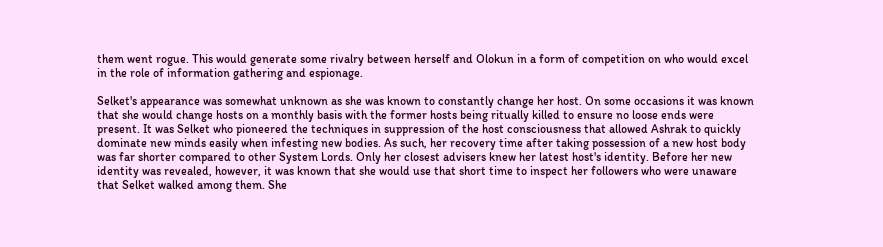them went rogue. This would generate some rivalry between herself and Olokun in a form of competition on who would excel in the role of information gathering and espionage.

Selket's appearance was somewhat unknown as she was known to constantly change her host. On some occasions it was known that she would change hosts on a monthly basis with the former hosts being ritually killed to ensure no loose ends were present. It was Selket who pioneered the techniques in suppression of the host consciousness that allowed Ashrak to quickly dominate new minds easily when infesting new bodies. As such, her recovery time after taking possession of a new host body was far shorter compared to other System Lords. Only her closest advisers knew her latest host's identity. Before her new identity was revealed, however, it was known that she would use that short time to inspect her followers who were unaware that Selket walked among them. She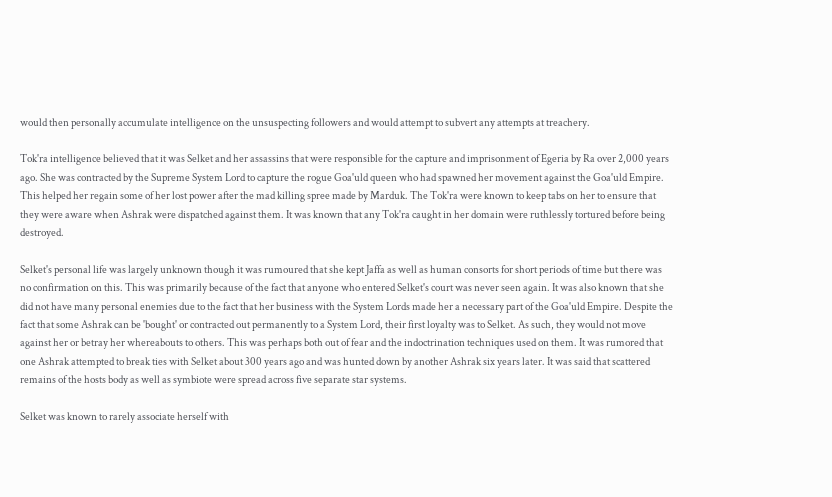would then personally accumulate intelligence on the unsuspecting followers and would attempt to subvert any attempts at treachery.

Tok'ra intelligence believed that it was Selket and her assassins that were responsible for the capture and imprisonment of Egeria by Ra over 2,000 years ago. She was contracted by the Supreme System Lord to capture the rogue Goa'uld queen who had spawned her movement against the Goa'uld Empire. This helped her regain some of her lost power after the mad killing spree made by Marduk. The Tok'ra were known to keep tabs on her to ensure that they were aware when Ashrak were dispatched against them. It was known that any Tok'ra caught in her domain were ruthlessly tortured before being destroyed.

Selket's personal life was largely unknown though it was rumoured that she kept Jaffa as well as human consorts for short periods of time but there was no confirmation on this. This was primarily because of the fact that anyone who entered Selket's court was never seen again. It was also known that she did not have many personal enemies due to the fact that her business with the System Lords made her a necessary part of the Goa'uld Empire. Despite the fact that some Ashrak can be 'bought' or contracted out permanently to a System Lord, their first loyalty was to Selket. As such, they would not move against her or betray her whereabouts to others. This was perhaps both out of fear and the indoctrination techniques used on them. It was rumored that one Ashrak attempted to break ties with Selket about 300 years ago and was hunted down by another Ashrak six years later. It was said that scattered remains of the hosts body as well as symbiote were spread across five separate star systems.

Selket was known to rarely associate herself with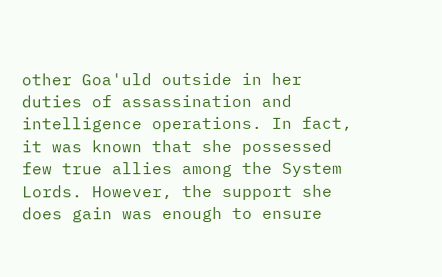other Goa'uld outside in her duties of assassination and intelligence operations. In fact, it was known that she possessed few true allies among the System Lords. However, the support she does gain was enough to ensure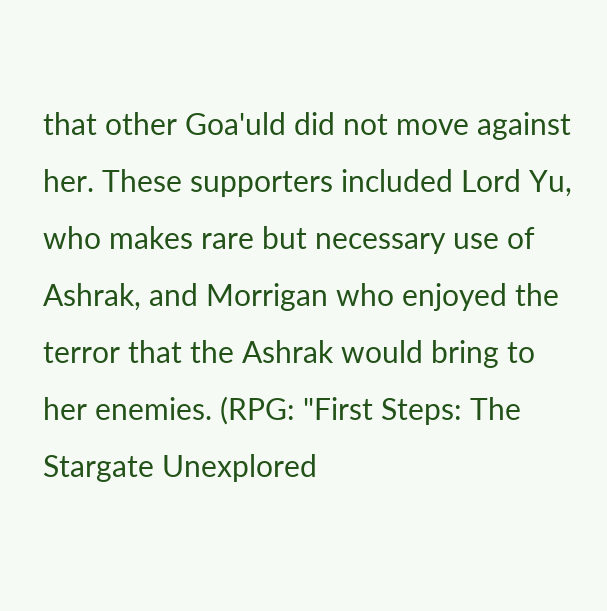that other Goa'uld did not move against her. These supporters included Lord Yu, who makes rare but necessary use of Ashrak, and Morrigan who enjoyed the terror that the Ashrak would bring to her enemies. (RPG: "First Steps: The Stargate Unexplored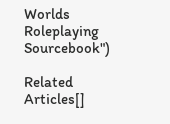Worlds Roleplaying Sourcebook")

Related Articles[]